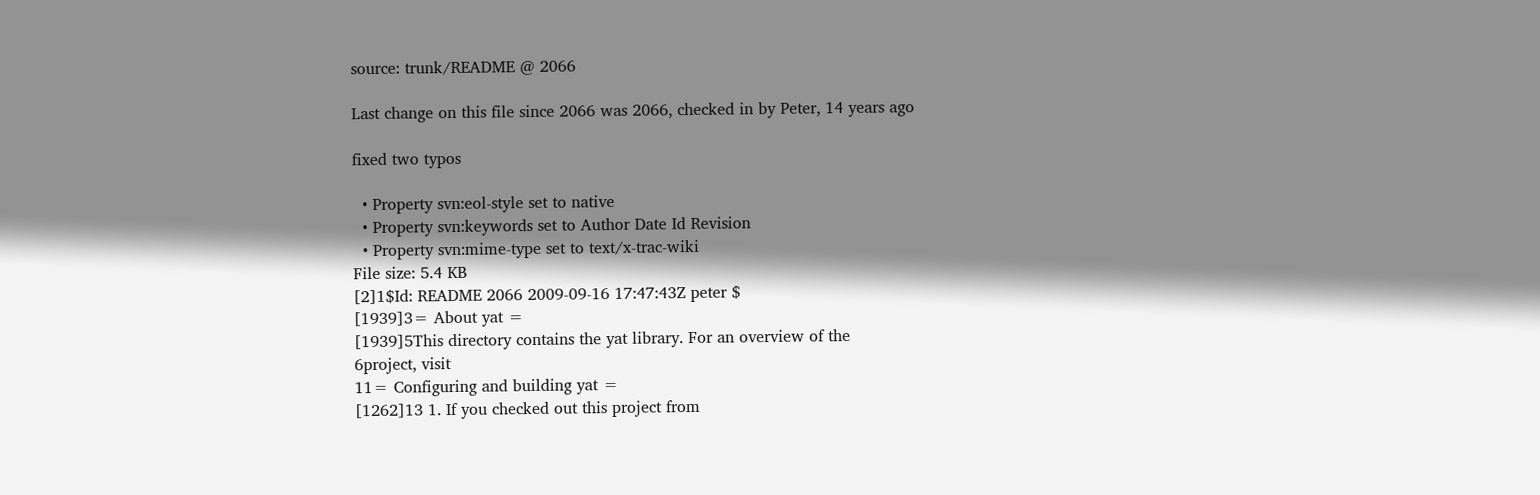source: trunk/README @ 2066

Last change on this file since 2066 was 2066, checked in by Peter, 14 years ago

fixed two typos

  • Property svn:eol-style set to native
  • Property svn:keywords set to Author Date Id Revision
  • Property svn:mime-type set to text/x-trac-wiki
File size: 5.4 KB
[2]1$Id: README 2066 2009-09-16 17:47:43Z peter $
[1939]3= About yat =
[1939]5This directory contains the yat library. For an overview of the
6project, visit
11= Configuring and building yat =
[1262]13 1. If you checked out this project from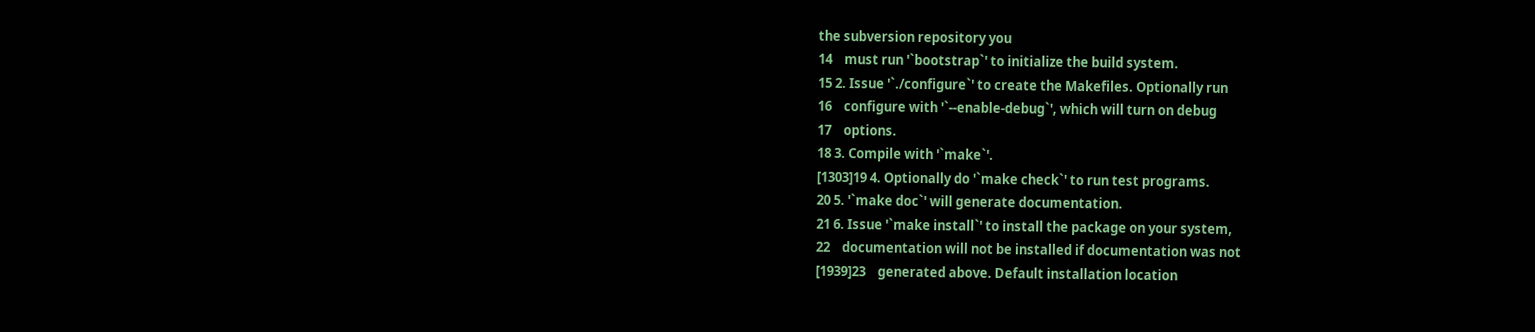the subversion repository you
14    must run '`bootstrap`' to initialize the build system.
15 2. Issue '`./configure`' to create the Makefiles. Optionally run
16    configure with '`--enable-debug`', which will turn on debug
17    options.
18 3. Compile with '`make`'.
[1303]19 4. Optionally do '`make check`' to run test programs.
20 5. '`make doc`' will generate documentation.
21 6. Issue '`make install`' to install the package on your system,
22    documentation will not be installed if documentation was not
[1939]23    generated above. Default installation location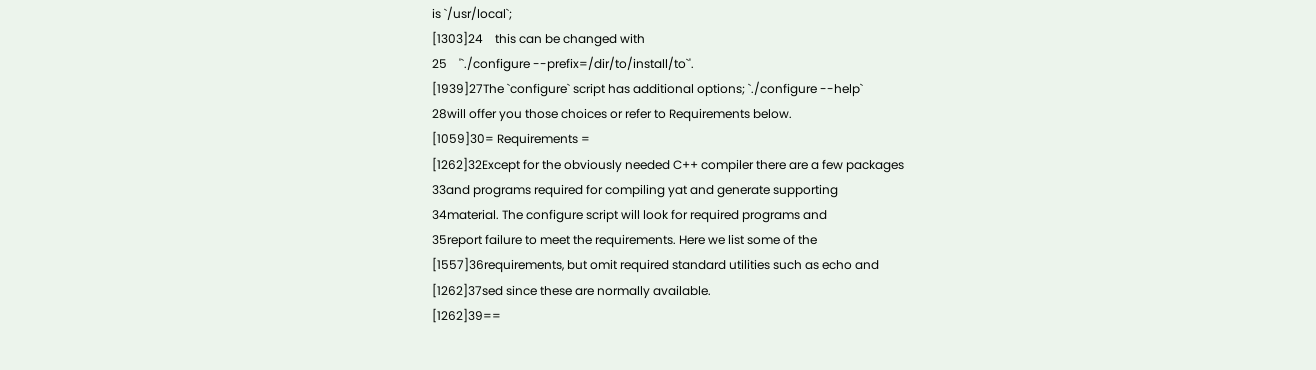is `/usr/local`;
[1303]24    this can be changed with
25    '`./configure --prefix=/dir/to/install/to`'.
[1939]27The `configure` script has additional options; `./configure --help`
28will offer you those choices or refer to Requirements below.
[1059]30= Requirements =
[1262]32Except for the obviously needed C++ compiler there are a few packages
33and programs required for compiling yat and generate supporting
34material. The configure script will look for required programs and
35report failure to meet the requirements. Here we list some of the
[1557]36requirements, but omit required standard utilities such as echo and
[1262]37sed since these are normally available.
[1262]39==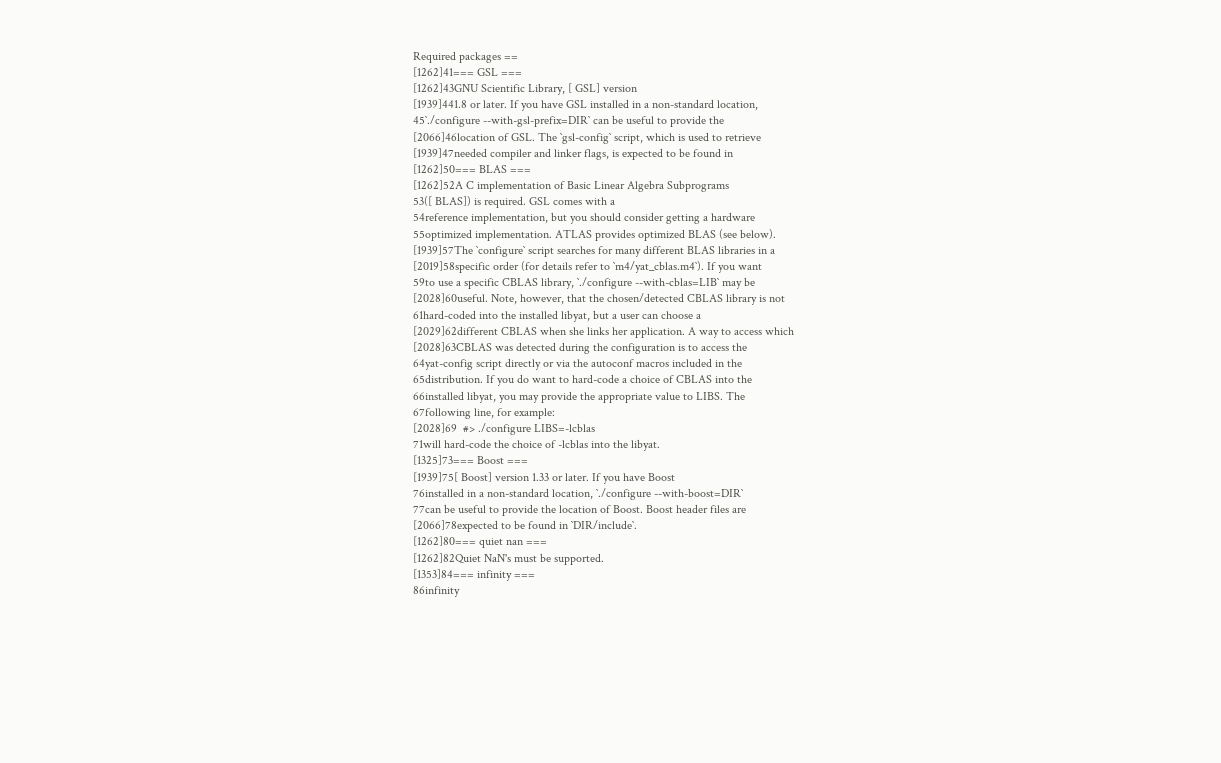Required packages ==
[1262]41=== GSL ===
[1262]43GNU Scientific Library, [ GSL] version
[1939]441.8 or later. If you have GSL installed in a non-standard location,
45`./configure --with-gsl-prefix=DIR` can be useful to provide the
[2066]46location of GSL. The `gsl-config` script, which is used to retrieve
[1939]47needed compiler and linker flags, is expected to be found in
[1262]50=== BLAS ===
[1262]52A C implementation of Basic Linear Algebra Subprograms
53([ BLAS]) is required. GSL comes with a
54reference implementation, but you should consider getting a hardware
55optimized implementation. ATLAS provides optimized BLAS (see below).
[1939]57The `configure` script searches for many different BLAS libraries in a
[2019]58specific order (for details refer to `m4/yat_cblas.m4`). If you want
59to use a specific CBLAS library, `./configure --with-cblas=LIB` may be
[2028]60useful. Note, however, that the chosen/detected CBLAS library is not
61hard-coded into the installed libyat, but a user can choose a
[2029]62different CBLAS when she links her application. A way to access which
[2028]63CBLAS was detected during the configuration is to access the
64yat-config script directly or via the autoconf macros included in the
65distribution. If you do want to hard-code a choice of CBLAS into the
66installed libyat, you may provide the appropriate value to LIBS. The
67following line, for example:
[2028]69  #> ./configure LIBS=-lcblas
71will hard-code the choice of -lcblas into the libyat.
[1325]73=== Boost ===
[1939]75[ Boost] version 1.33 or later. If you have Boost
76installed in a non-standard location, `./configure --with-boost=DIR`
77can be useful to provide the location of Boost. Boost header files are
[2066]78expected to be found in `DIR/include`.
[1262]80=== quiet nan ===
[1262]82Quiet NaN's must be supported.
[1353]84=== infinity ===
86infinity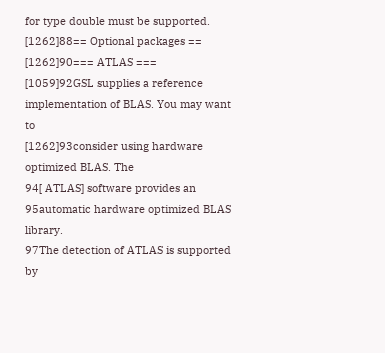for type double must be supported.
[1262]88== Optional packages ==
[1262]90=== ATLAS ===
[1059]92GSL supplies a reference implementation of BLAS. You may want to
[1262]93consider using hardware optimized BLAS. The
94[ ATLAS] software provides an
95automatic hardware optimized BLAS library.
97The detection of ATLAS is supported by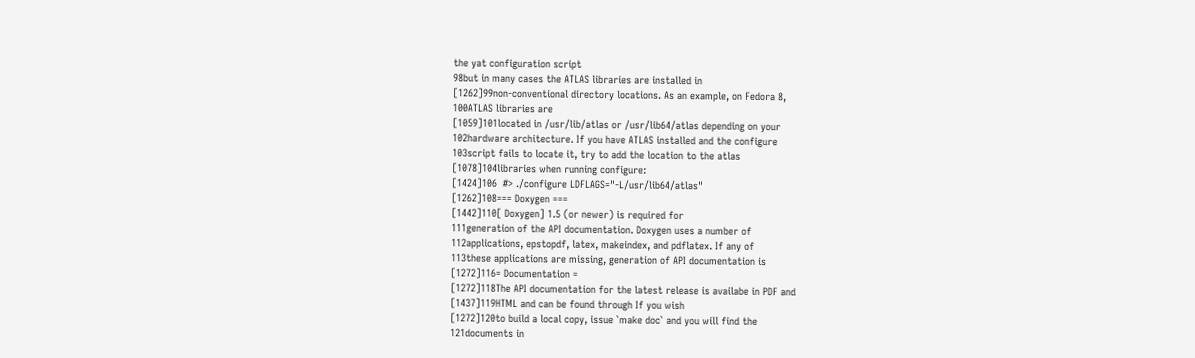the yat configuration script
98but in many cases the ATLAS libraries are installed in
[1262]99non-conventional directory locations. As an example, on Fedora 8,
100ATLAS libraries are
[1059]101located in /usr/lib/atlas or /usr/lib64/atlas depending on your
102hardware architecture. If you have ATLAS installed and the configure
103script fails to locate it, try to add the location to the atlas
[1078]104libraries when running configure:
[1424]106  #> ./configure LDFLAGS="-L/usr/lib64/atlas"
[1262]108=== Doxygen ===
[1442]110[ Doxygen] 1.5 (or newer) is required for
111generation of the API documentation. Doxygen uses a number of
112applications, epstopdf, latex, makeindex, and pdflatex. If any of
113these applications are missing, generation of API documentation is
[1272]116= Documentation =
[1272]118The API documentation for the latest release is availabe in PDF and
[1437]119HTML and can be found through If you wish
[1272]120to build a local copy, issue `make doc` and you will find the
121documents in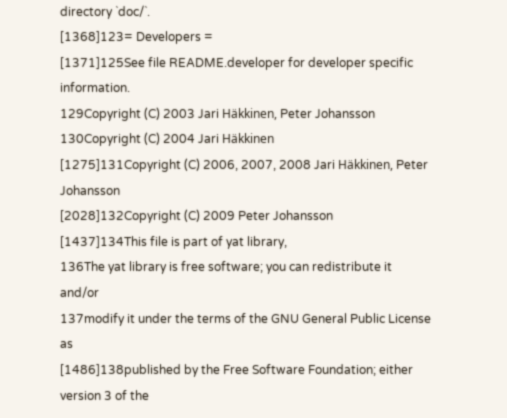directory `doc/`.
[1368]123= Developers =
[1371]125See file README.developer for developer specific information.
129Copyright (C) 2003 Jari Häkkinen, Peter Johansson
130Copyright (C) 2004 Jari Häkkinen
[1275]131Copyright (C) 2006, 2007, 2008 Jari Häkkinen, Peter Johansson
[2028]132Copyright (C) 2009 Peter Johansson
[1437]134This file is part of yat library,
136The yat library is free software; you can redistribute it and/or
137modify it under the terms of the GNU General Public License as
[1486]138published by the Free Software Foundation; either version 3 of the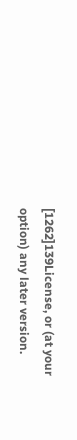[1262]139License, or (at your option) any later version.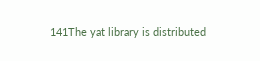141The yat library is distributed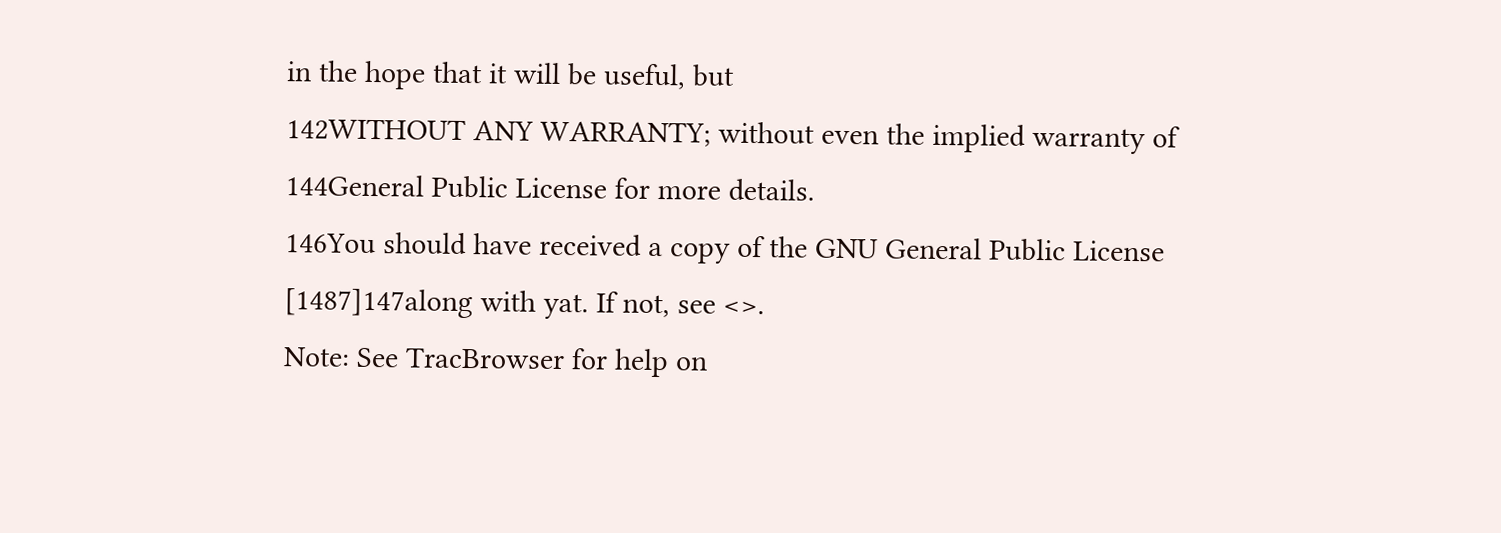in the hope that it will be useful, but
142WITHOUT ANY WARRANTY; without even the implied warranty of
144General Public License for more details.
146You should have received a copy of the GNU General Public License
[1487]147along with yat. If not, see <>.
Note: See TracBrowser for help on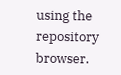using the repository browser.